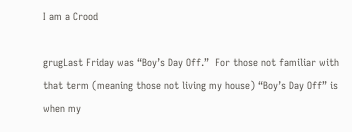I am a Crood

grugLast Friday was “Boy’s Day Off.”  For those not familiar with that term (meaning those not living my house) “Boy’s Day Off” is when my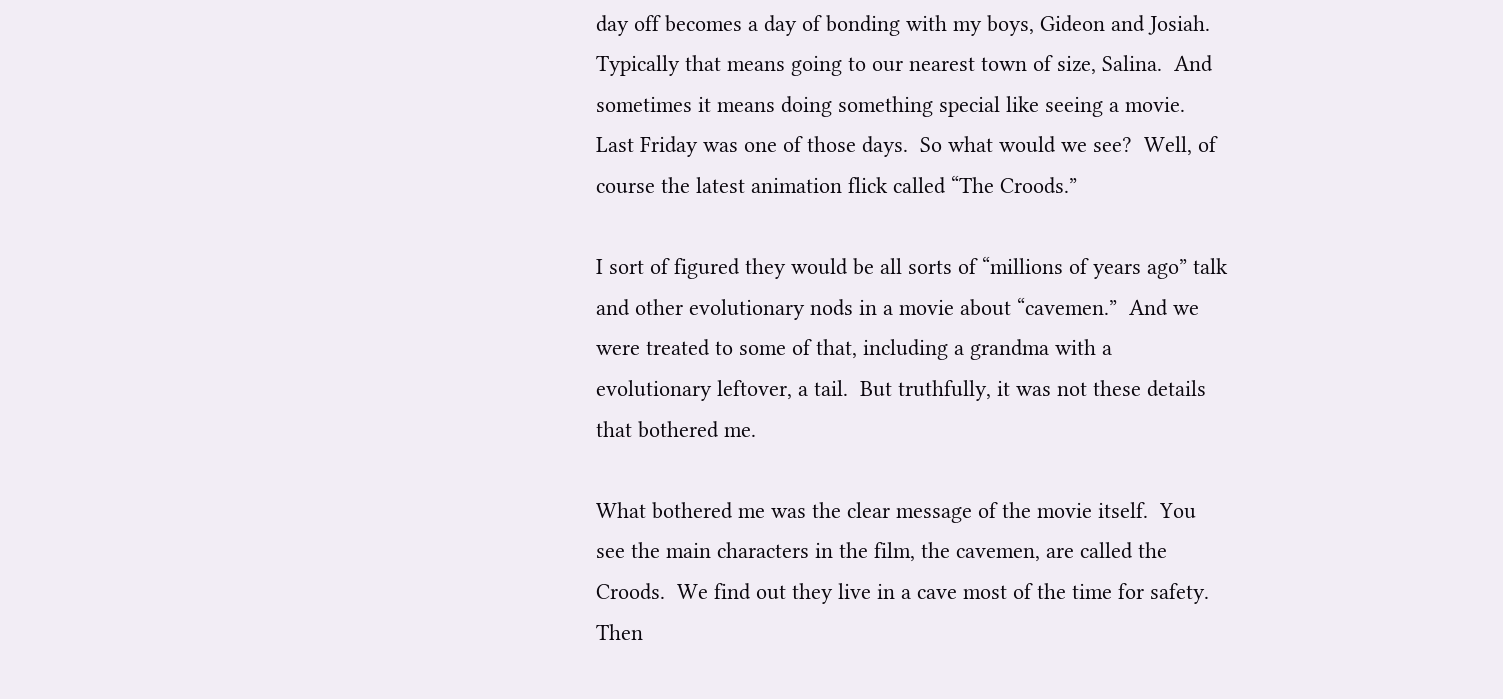day off becomes a day of bonding with my boys, Gideon and Josiah.  Typically that means going to our nearest town of size, Salina.  And sometimes it means doing something special like seeing a movie.  Last Friday was one of those days.  So what would we see?  Well, of course the latest animation flick called “The Croods.”

I sort of figured they would be all sorts of “millions of years ago” talk and other evolutionary nods in a movie about “cavemen.”  And we were treated to some of that, including a grandma with a evolutionary leftover, a tail.  But truthfully, it was not these details that bothered me.

What bothered me was the clear message of the movie itself.  You see the main characters in the film, the cavemen, are called the Croods.  We find out they live in a cave most of the time for safety.  Then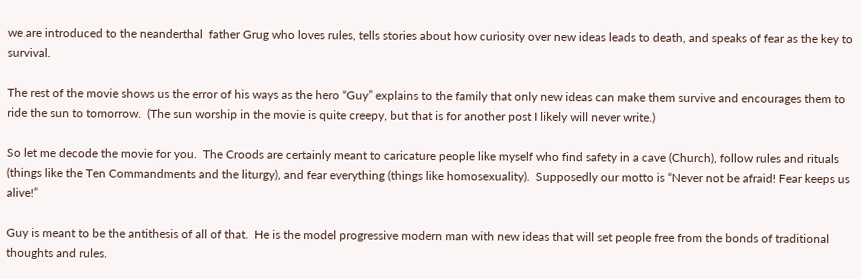we are introduced to the neanderthal  father Grug who loves rules, tells stories about how curiosity over new ideas leads to death, and speaks of fear as the key to survival.

The rest of the movie shows us the error of his ways as the hero “Guy” explains to the family that only new ideas can make them survive and encourages them to ride the sun to tomorrow.  (The sun worship in the movie is quite creepy, but that is for another post I likely will never write.)

So let me decode the movie for you.  The Croods are certainly meant to caricature people like myself who find safety in a cave (Church), follow rules and rituals (things like the Ten Commandments and the liturgy), and fear everything (things like homosexuality).  Supposedly our motto is “Never not be afraid! Fear keeps us alive!”

Guy is meant to be the antithesis of all of that.  He is the model progressive modern man with new ideas that will set people free from the bonds of traditional thoughts and rules.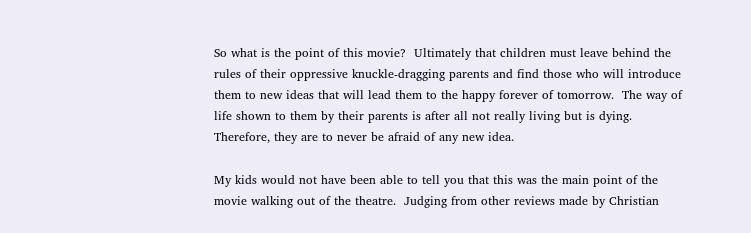So what is the point of this movie?  Ultimately that children must leave behind the rules of their oppressive knuckle-dragging parents and find those who will introduce them to new ideas that will lead them to the happy forever of tomorrow.  The way of life shown to them by their parents is after all not really living but is dying.  Therefore, they are to never be afraid of any new idea.

My kids would not have been able to tell you that this was the main point of the movie walking out of the theatre.  Judging from other reviews made by Christian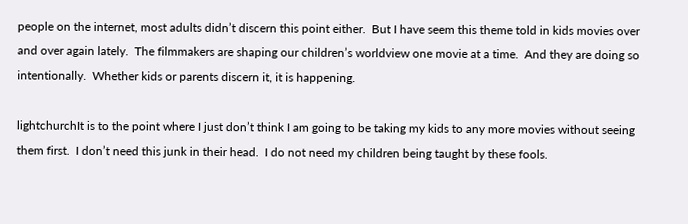people on the internet, most adults didn’t discern this point either.  But I have seem this theme told in kids movies over and over again lately.  The filmmakers are shaping our children’s worldview one movie at a time.  And they are doing so intentionally.  Whether kids or parents discern it, it is happening.

lightchurchIt is to the point where I just don’t think I am going to be taking my kids to any more movies without seeing them first.  I don’t need this junk in their head.  I do not need my children being taught by these fools.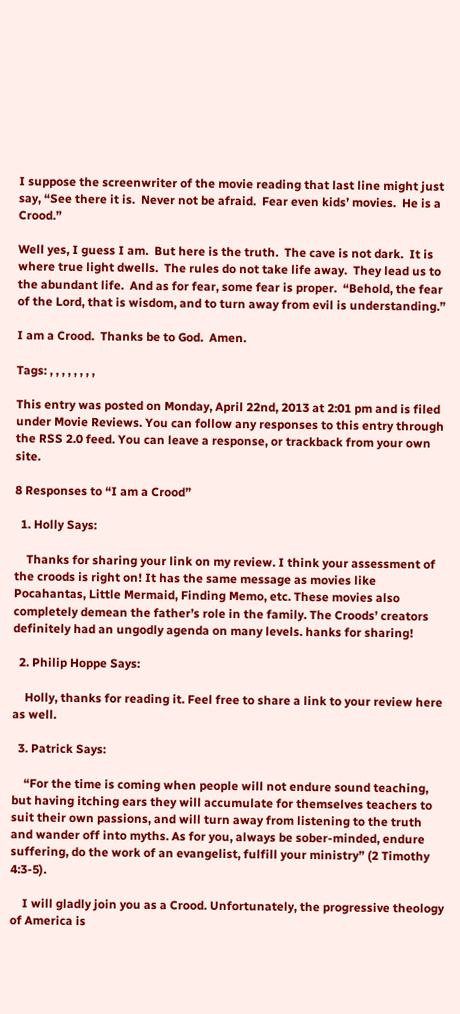I suppose the screenwriter of the movie reading that last line might just say, “See there it is.  Never not be afraid.  Fear even kids’ movies.  He is a Crood.”

Well yes, I guess I am.  But here is the truth.  The cave is not dark.  It is where true light dwells.  The rules do not take life away.  They lead us to the abundant life.  And as for fear, some fear is proper.  “Behold, the fear of the Lord, that is wisdom, and to turn away from evil is understanding.”

I am a Crood.  Thanks be to God.  Amen.

Tags: , , , , , , , ,

This entry was posted on Monday, April 22nd, 2013 at 2:01 pm and is filed under Movie Reviews. You can follow any responses to this entry through the RSS 2.0 feed. You can leave a response, or trackback from your own site.

8 Responses to “I am a Crood”

  1. Holly Says:

    Thanks for sharing your link on my review. I think your assessment of the croods is right on! It has the same message as movies like Pocahantas, Little Mermaid, Finding Memo, etc. These movies also completely demean the father’s role in the family. The Croods’ creators definitely had an ungodly agenda on many levels. hanks for sharing!

  2. Philip Hoppe Says:

    Holly, thanks for reading it. Feel free to share a link to your review here as well.

  3. Patrick Says:

    “For the time is coming when people will not endure sound teaching, but having itching ears they will accumulate for themselves teachers to suit their own passions, and will turn away from listening to the truth and wander off into myths. As for you, always be sober-minded, endure suffering, do the work of an evangelist, fulfill your ministry” (2 Timothy 4:3-5).

    I will gladly join you as a Crood. Unfortunately, the progressive theology of America is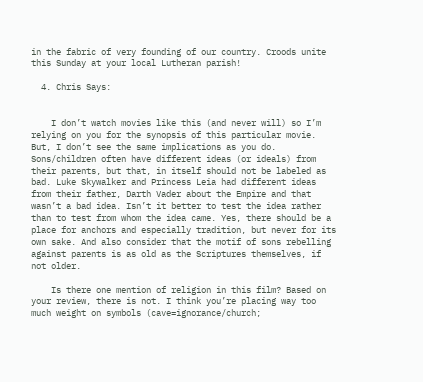in the fabric of very founding of our country. Croods unite this Sunday at your local Lutheran parish!

  4. Chris Says:


    I don’t watch movies like this (and never will) so I’m relying on you for the synopsis of this particular movie. But, I don’t see the same implications as you do. Sons/children often have different ideas (or ideals) from their parents, but that, in itself should not be labeled as bad. Luke Skywalker and Princess Leia had different ideas from their father, Darth Vader about the Empire and that wasn’t a bad idea. Isn’t it better to test the idea rather than to test from whom the idea came. Yes, there should be a place for anchors and especially tradition, but never for its own sake. And also consider that the motif of sons rebelling against parents is as old as the Scriptures themselves, if not older.

    Is there one mention of religion in this film? Based on your review, there is not. I think you’re placing way too much weight on symbols (cave=ignorance/church;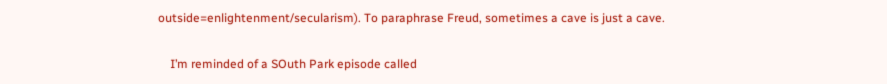outside=enlightenment/secularism). To paraphrase Freud, sometimes a cave is just a cave.

    I’m reminded of a SOuth Park episode called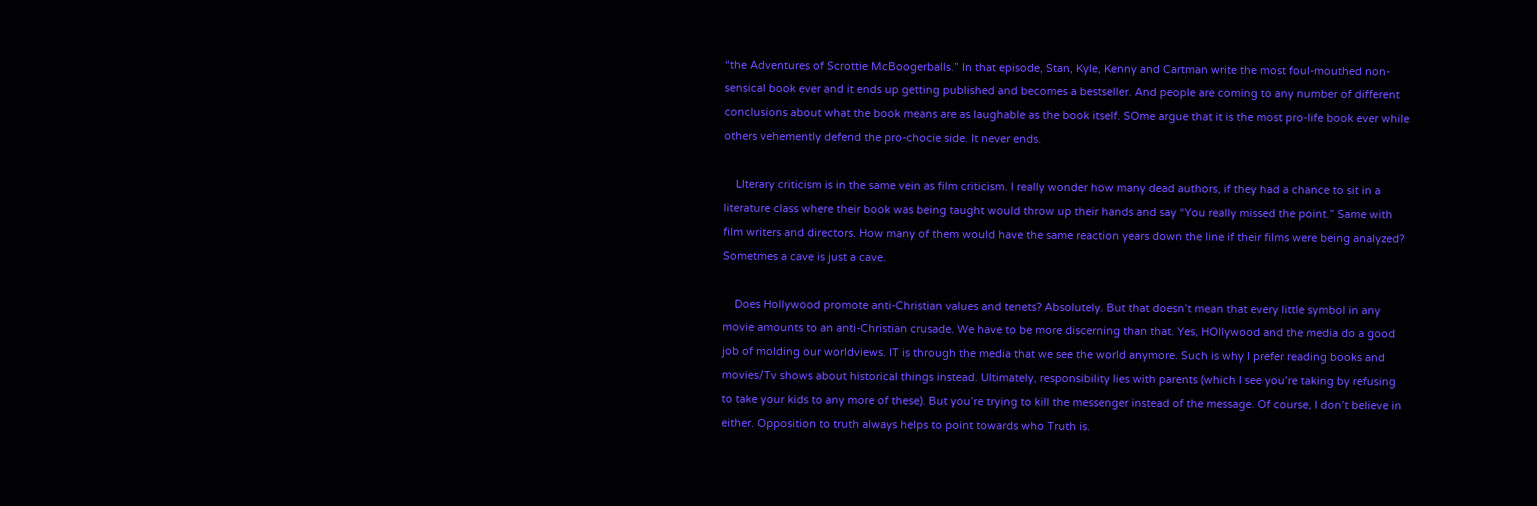“the Adventures of Scrottie McBoogerballs.” In that episode, Stan, Kyle, Kenny and Cartman write the most foul-mouthed non-sensical book ever and it ends up getting published and becomes a bestseller. And people are coming to any number of different conclusions about what the book means are as laughable as the book itself. SOme argue that it is the most pro-life book ever while others vehemently defend the pro-chocie side. It never ends.

    LIterary criticism is in the same vein as film criticism. I really wonder how many dead authors, if they had a chance to sit in a literature class where their book was being taught would throw up their hands and say “You really missed the point.” Same with film writers and directors. How many of them would have the same reaction years down the line if their films were being analyzed? Sometmes a cave is just a cave.

    Does Hollywood promote anti-Christian values and tenets? Absolutely. But that doesn’t mean that every little symbol in any movie amounts to an anti-Christian crusade. We have to be more discerning than that. Yes, HOllywood and the media do a good job of molding our worldviews. IT is through the media that we see the world anymore. Such is why I prefer reading books and movies/Tv shows about historical things instead. Ultimately, responsibility lies with parents (which I see you’re taking by refusing to take your kids to any more of these). But you’re trying to kill the messenger instead of the message. Of course, I don’t believe in either. Opposition to truth always helps to point towards who Truth is.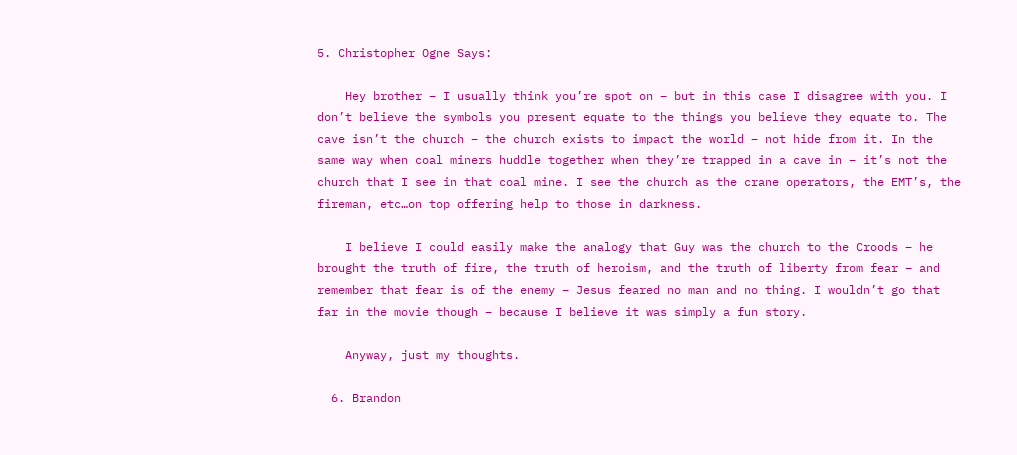5. Christopher Ogne Says:

    Hey brother – I usually think you’re spot on – but in this case I disagree with you. I don’t believe the symbols you present equate to the things you believe they equate to. The cave isn’t the church – the church exists to impact the world – not hide from it. In the same way when coal miners huddle together when they’re trapped in a cave in – it’s not the church that I see in that coal mine. I see the church as the crane operators, the EMT’s, the fireman, etc…on top offering help to those in darkness.

    I believe I could easily make the analogy that Guy was the church to the Croods – he brought the truth of fire, the truth of heroism, and the truth of liberty from fear – and remember that fear is of the enemy – Jesus feared no man and no thing. I wouldn’t go that far in the movie though – because I believe it was simply a fun story.

    Anyway, just my thoughts.

  6. Brandon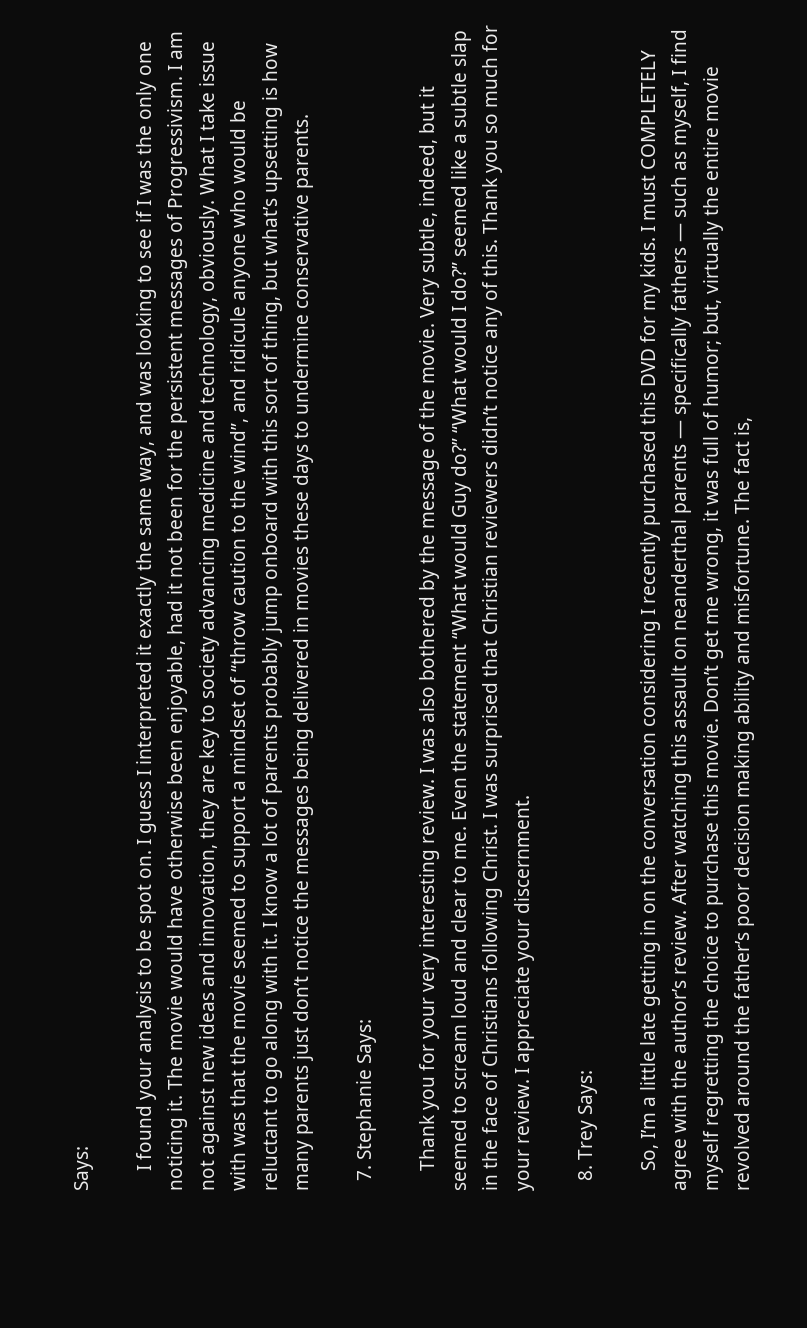Says:

    I found your analysis to be spot on. I guess I interpreted it exactly the same way, and was looking to see if I was the only one noticing it. The movie would have otherwise been enjoyable, had it not been for the persistent messages of Progressivism. I am not against new ideas and innovation, they are key to society advancing medicine and technology, obviously. What I take issue with was that the movie seemed to support a mindset of “throw caution to the wind”, and ridicule anyone who would be reluctant to go along with it. I know a lot of parents probably jump onboard with this sort of thing, but what’s upsetting is how many parents just don’t notice the messages being delivered in movies these days to undermine conservative parents.

  7. Stephanie Says:

    Thank you for your very interesting review. I was also bothered by the message of the movie. Very subtle, indeed, but it seemed to scream loud and clear to me. Even the statement “What would Guy do?” “What would I do?” seemed like a subtle slap in the face of Christians following Christ. I was surprised that Christian reviewers didn’t notice any of this. Thank you so much for your review. I appreciate your discernment.

  8. Trey Says:

    So, I’m a little late getting in on the conversation considering I recently purchased this DVD for my kids. I must COMPLETELY agree with the author’s review. After watching this assault on neanderthal parents — specifically fathers — such as myself, I find myself regretting the choice to purchase this movie. Don’t get me wrong, it was full of humor; but, virtually the entire movie revolved around the father’s poor decision making ability and misfortune. The fact is,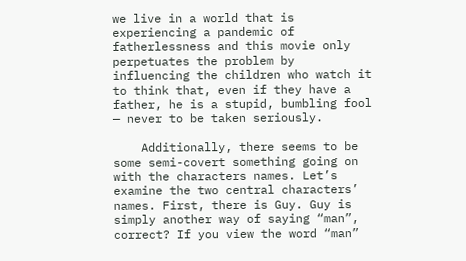we live in a world that is experiencing a pandemic of fatherlessness and this movie only perpetuates the problem by influencing the children who watch it to think that, even if they have a father, he is a stupid, bumbling fool — never to be taken seriously.

    Additionally, there seems to be some semi-covert something going on with the characters names. Let’s examine the two central characters’ names. First, there is Guy. Guy is simply another way of saying “man”, correct? If you view the word “man”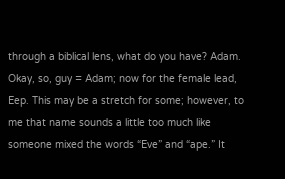through a biblical lens, what do you have? Adam. Okay, so, guy = Adam; now for the female lead, Eep. This may be a stretch for some; however, to me that name sounds a little too much like someone mixed the words “Eve” and “ape.” It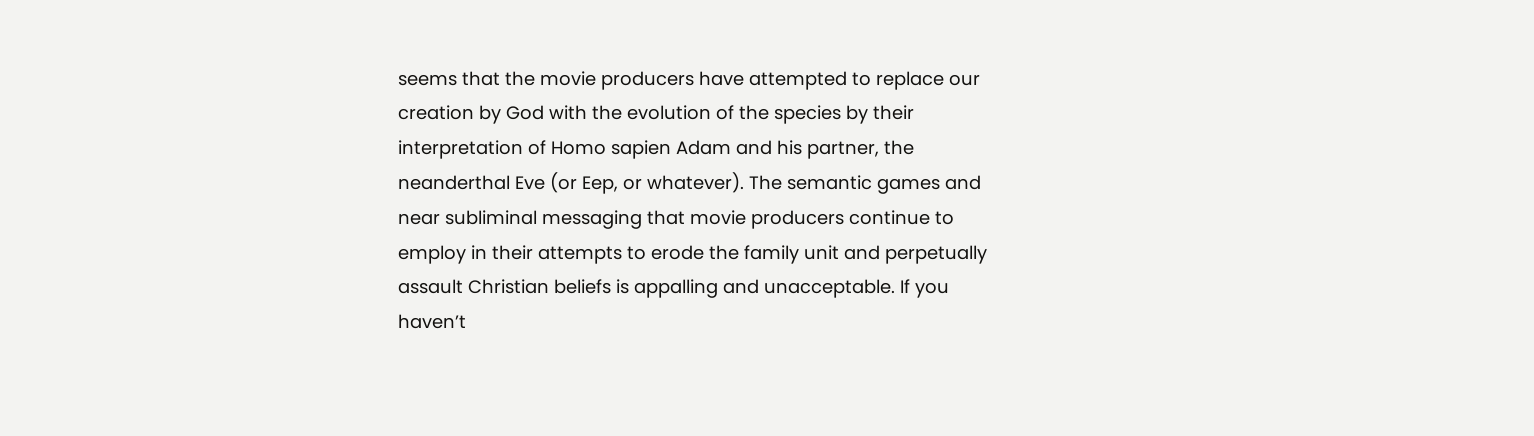seems that the movie producers have attempted to replace our creation by God with the evolution of the species by their interpretation of Homo sapien Adam and his partner, the neanderthal Eve (or Eep, or whatever). The semantic games and near subliminal messaging that movie producers continue to employ in their attempts to erode the family unit and perpetually assault Christian beliefs is appalling and unacceptable. If you haven’t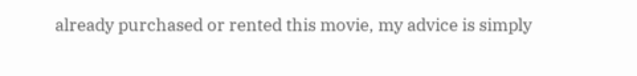already purchased or rented this movie, my advice is simply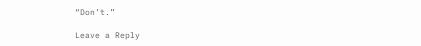“Don’t.”

Leave a Reply